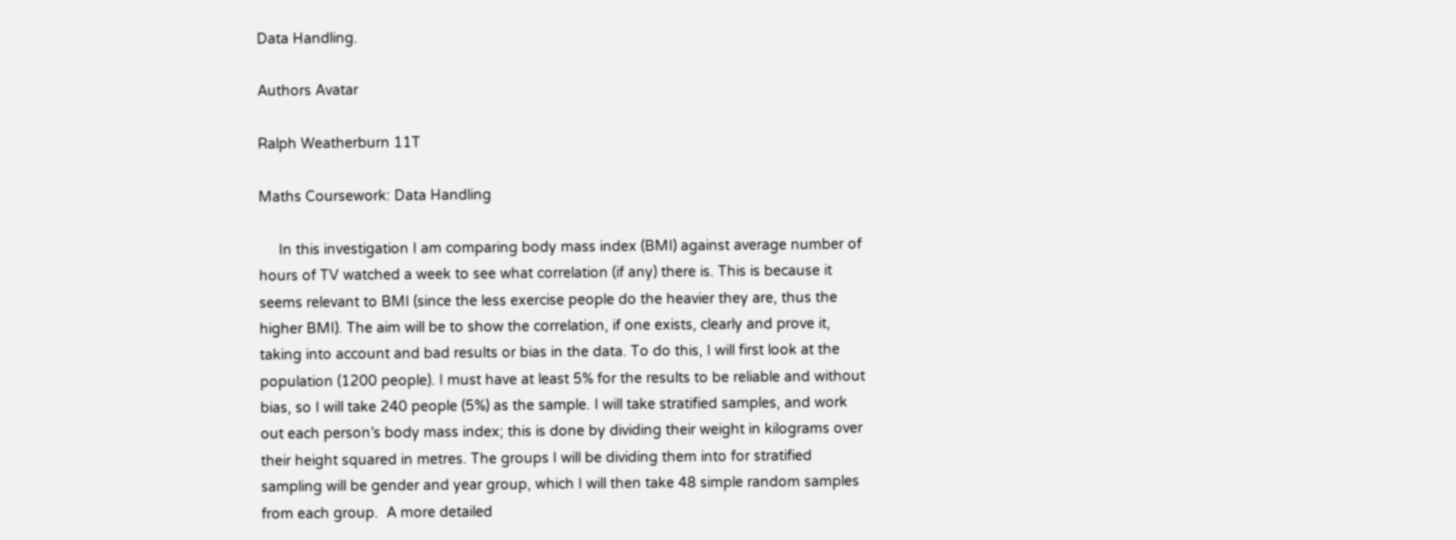Data Handling.

Authors Avatar

Ralph Weatherburn 11T

Maths Coursework: Data Handling

     In this investigation I am comparing body mass index (BMI) against average number of hours of TV watched a week to see what correlation (if any) there is. This is because it seems relevant to BMI (since the less exercise people do the heavier they are, thus the higher BMI). The aim will be to show the correlation, if one exists, clearly and prove it, taking into account and bad results or bias in the data. To do this, I will first look at the population (1200 people). I must have at least 5% for the results to be reliable and without bias, so I will take 240 people (5%) as the sample. I will take stratified samples, and work out each person’s body mass index; this is done by dividing their weight in kilograms over their height squared in metres. The groups I will be dividing them into for stratified sampling will be gender and year group, which I will then take 48 simple random samples from each group.  A more detailed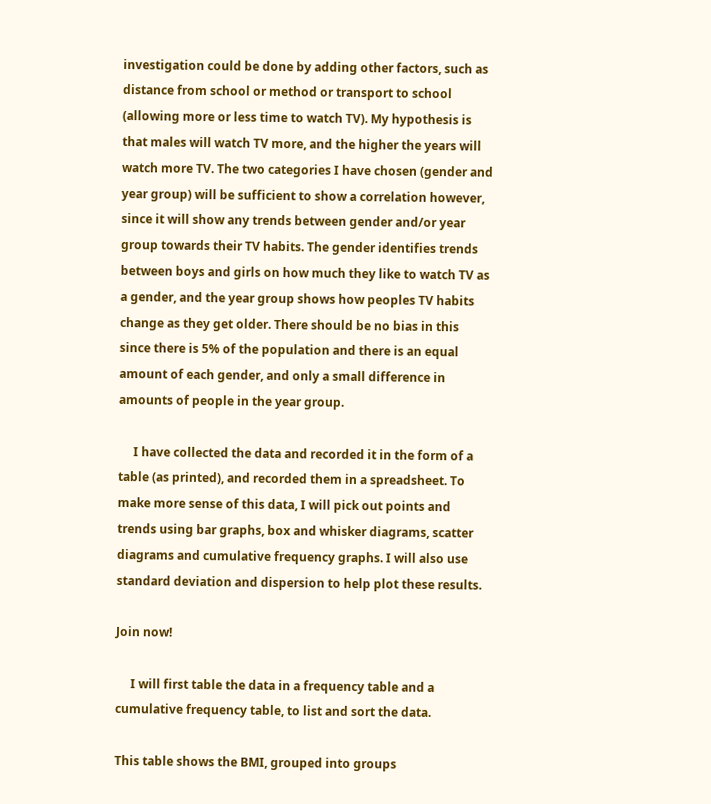investigation could be done by adding other factors, such as distance from school or method or transport to school (allowing more or less time to watch TV). My hypothesis is that males will watch TV more, and the higher the years will watch more TV. The two categories I have chosen (gender and year group) will be sufficient to show a correlation however, since it will show any trends between gender and/or year group towards their TV habits. The gender identifies trends between boys and girls on how much they like to watch TV as a gender, and the year group shows how peoples TV habits change as they get older. There should be no bias in this since there is 5% of the population and there is an equal amount of each gender, and only a small difference in amounts of people in the year group.

     I have collected the data and recorded it in the form of a table (as printed), and recorded them in a spreadsheet. To make more sense of this data, I will pick out points and trends using bar graphs, box and whisker diagrams, scatter diagrams and cumulative frequency graphs. I will also use standard deviation and dispersion to help plot these results.

Join now!

     I will first table the data in a frequency table and a cumulative frequency table, to list and sort the data.

This table shows the BMI, grouped into groups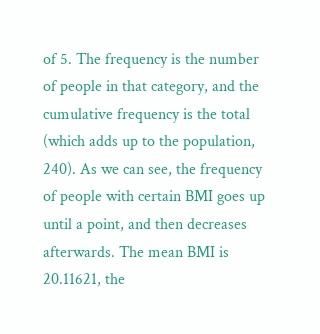of 5. The frequency is the number of people in that category, and the cumulative frequency is the total (which adds up to the population, 240). As we can see, the frequency of people with certain BMI goes up until a point, and then decreases afterwards. The mean BMI is 20.11621, the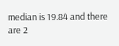median is 19.84 and there are 2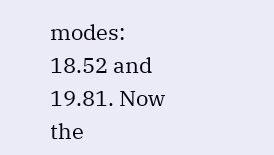modes: 18.52 and 19.81. Now the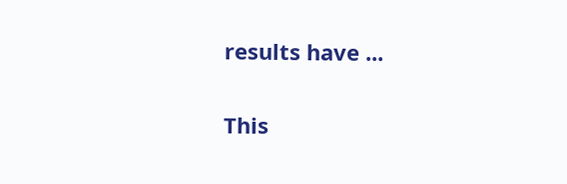results have ...

This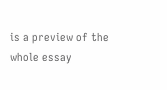is a preview of the whole essay